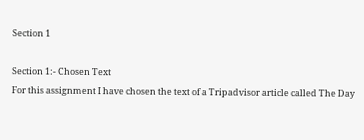Section 1

Section 1:- Chosen Text
For this assignment I have chosen the text of a Tripadvisor article called The Day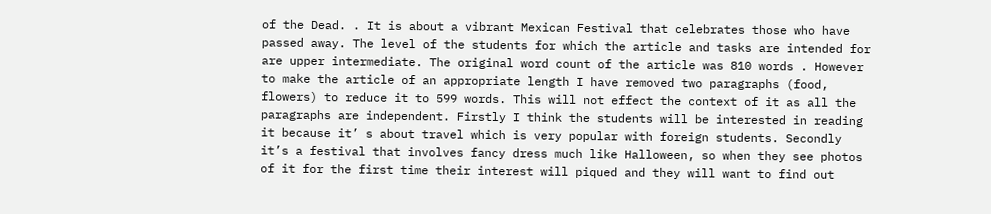of the Dead. . It is about a vibrant Mexican Festival that celebrates those who have passed away. The level of the students for which the article and tasks are intended for are upper intermediate. The original word count of the article was 810 words . However to make the article of an appropriate length I have removed two paragraphs (food, flowers) to reduce it to 599 words. This will not effect the context of it as all the paragraphs are independent. Firstly I think the students will be interested in reading it because it’ s about travel which is very popular with foreign students. Secondly it’s a festival that involves fancy dress much like Halloween, so when they see photos of it for the first time their interest will piqued and they will want to find out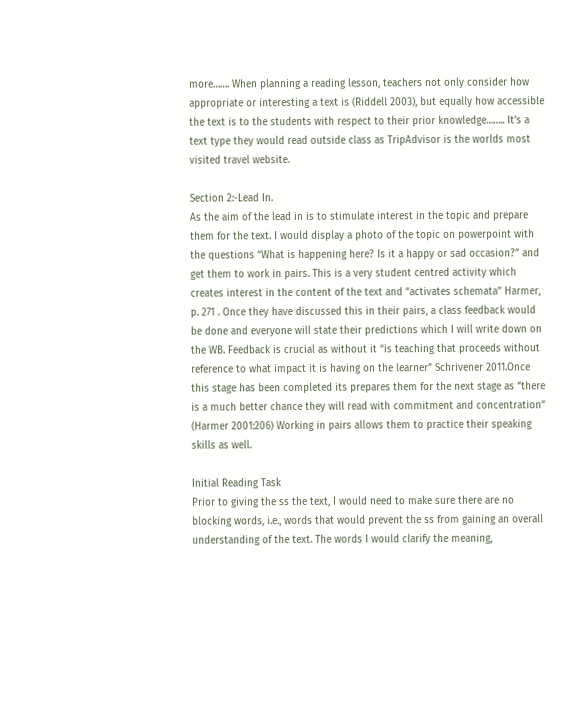more……. When planning a reading lesson, teachers not only consider how appropriate or interesting a text is (Riddell 2003), but equally how accessible the text is to the students with respect to their prior knowledge…….. It’s a text type they would read outside class as TripAdvisor is the worlds most visited travel website.

Section 2:-Lead In.
As the aim of the lead in is to stimulate interest in the topic and prepare them for the text. I would display a photo of the topic on powerpoint with the questions “What is happening here? Is it a happy or sad occasion?” and get them to work in pairs. This is a very student centred activity which creates interest in the content of the text and “activates schemata” Harmer, p. 271 . Once they have discussed this in their pairs, a class feedback would be done and everyone will state their predictions which I will write down on the WB. Feedback is crucial as without it “is teaching that proceeds without reference to what impact it is having on the learner” Schrivener 2011.Once this stage has been completed its prepares them for the next stage as “there is a much better chance they will read with commitment and concentration” (Harmer 2001:206) Working in pairs allows them to practice their speaking skills as well.

Initial Reading Task
Prior to giving the ss the text, I would need to make sure there are no blocking words, i.e., words that would prevent the ss from gaining an overall understanding of the text. The words I would clarify the meaning,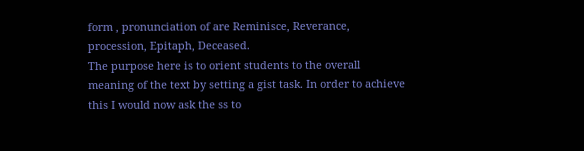form , pronunciation of are Reminisce, Reverance, procession, Epitaph, Deceased.
The purpose here is to orient students to the overall meaning of the text by setting a gist task. In order to achieve this I would now ask the ss to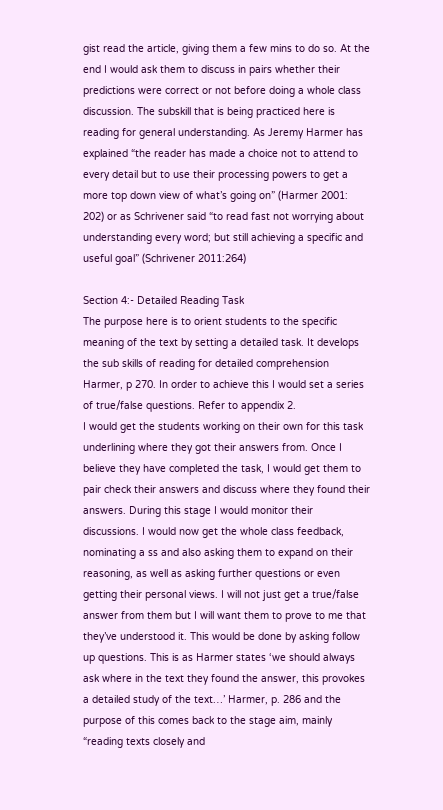gist read the article, giving them a few mins to do so. At the end I would ask them to discuss in pairs whether their predictions were correct or not before doing a whole class discussion. The subskill that is being practiced here is reading for general understanding. As Jeremy Harmer has explained “the reader has made a choice not to attend to every detail but to use their processing powers to get a more top down view of what’s going on” (Harmer 2001: 202) or as Schrivener said “to read fast not worrying about understanding every word; but still achieving a specific and useful goal” (Schrivener 2011:264)

Section 4:- Detailed Reading Task
The purpose here is to orient students to the specific meaning of the text by setting a detailed task. It develops the sub skills of reading for detailed comprehension Harmer, p 270. In order to achieve this I would set a series of true/false questions. Refer to appendix 2.
I would get the students working on their own for this task underlining where they got their answers from. Once I believe they have completed the task, I would get them to pair check their answers and discuss where they found their answers. During this stage I would monitor their discussions. I would now get the whole class feedback, nominating a ss and also asking them to expand on their reasoning, as well as asking further questions or even getting their personal views. I will not just get a true/false answer from them but I will want them to prove to me that they’ve understood it. This would be done by asking follow up questions. This is as Harmer states ‘we should always ask where in the text they found the answer, this provokes a detailed study of the text…’ Harmer, p. 286 and the purpose of this comes back to the stage aim, mainly “reading texts closely and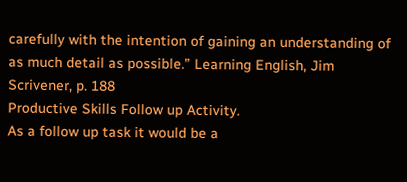carefully with the intention of gaining an understanding of as much detail as possible.” Learning English, Jim Scrivener, p. 188
Productive Skills Follow up Activity.
As a follow up task it would be a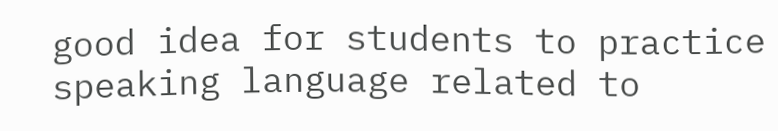good idea for students to practice speaking language related to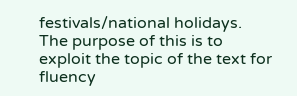festivals/national holidays. The purpose of this is to exploit the topic of the text for fluency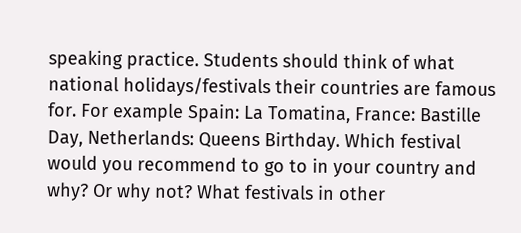speaking practice. Students should think of what national holidays/festivals their countries are famous for. For example Spain: La Tomatina, France: Bastille Day, Netherlands: Queens Birthday. Which festival would you recommend to go to in your country and why? Or why not? What festivals in other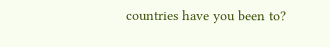countries have you been to?